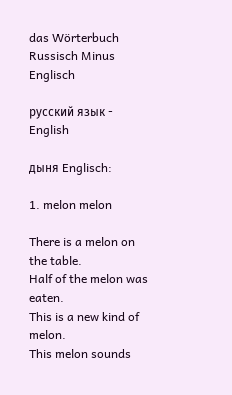das Wörterbuch Russisch Minus Englisch

русский язык - English

дыня Englisch:

1. melon melon

There is a melon on the table.
Half of the melon was eaten.
This is a new kind of melon.
This melon sounds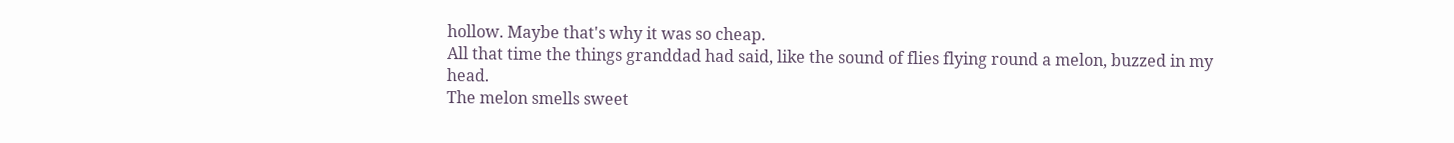hollow. Maybe that's why it was so cheap.
All that time the things granddad had said, like the sound of flies flying round a melon, buzzed in my head.
The melon smells sweet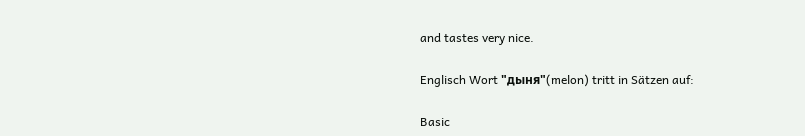and tastes very nice.

Englisch Wort "дыня"(melon) tritt in Sätzen auf:

Basic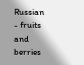Russian - fruits and berries